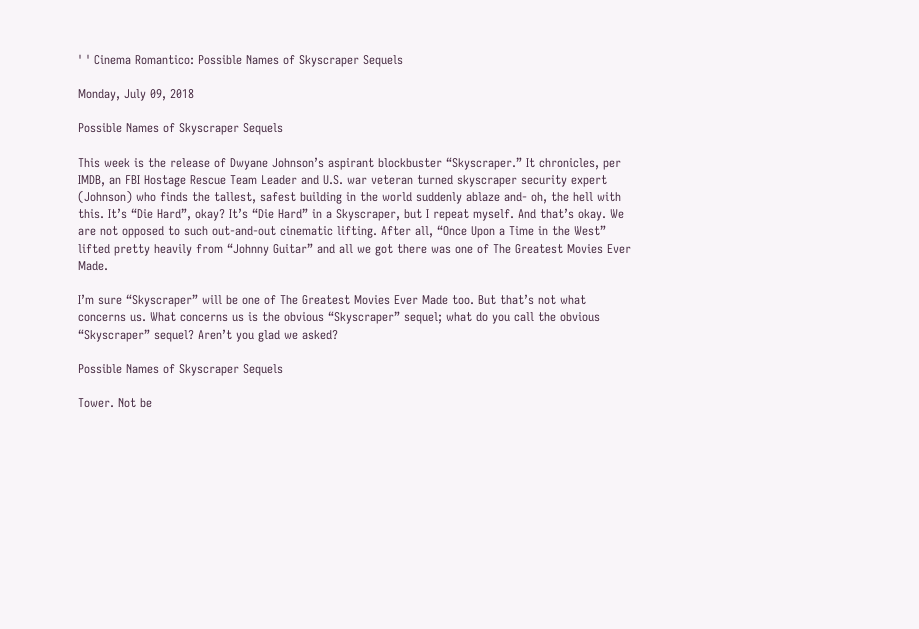' ' Cinema Romantico: Possible Names of Skyscraper Sequels

Monday, July 09, 2018

Possible Names of Skyscraper Sequels

This week is the release of Dwyane Johnson’s aspirant blockbuster “Skyscraper.” It chronicles, per IMDB, an FBI Hostage Rescue Team Leader and U.S. war veteran turned skyscraper security expert (Johnson) who finds the tallest, safest building in the world suddenly ablaze and- oh, the hell with this. It’s “Die Hard”, okay? It’s “Die Hard” in a Skyscraper, but I repeat myself. And that’s okay. We are not opposed to such out-and-out cinematic lifting. After all, “Once Upon a Time in the West” lifted pretty heavily from “Johnny Guitar” and all we got there was one of The Greatest Movies Ever Made.

I’m sure “Skyscraper” will be one of The Greatest Movies Ever Made too. But that’s not what concerns us. What concerns us is the obvious “Skyscraper” sequel; what do you call the obvious “Skyscraper” sequel? Aren’t you glad we asked?

Possible Names of Skyscraper Sequels

Tower. Not be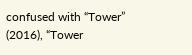confused with “Tower” (2016), “Tower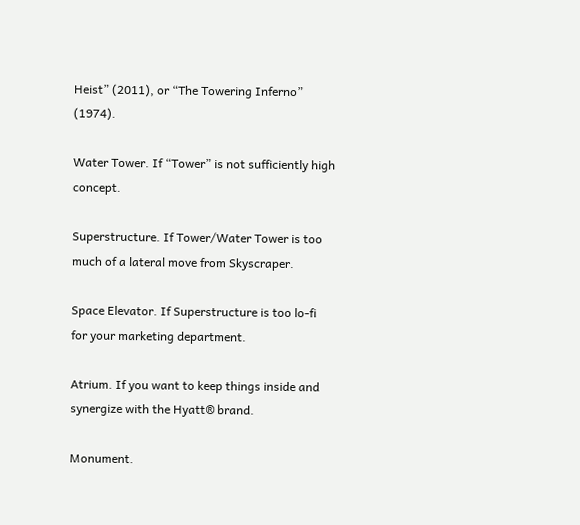Heist” (2011), or “The Towering Inferno” (1974).

Water Tower. If “Tower” is not sufficiently high concept.

Superstructure. If Tower/Water Tower is too much of a lateral move from Skyscraper.

Space Elevator. If Superstructure is too lo-fi for your marketing department.

Atrium. If you want to keep things inside and synergize with the Hyatt® brand.

Monument.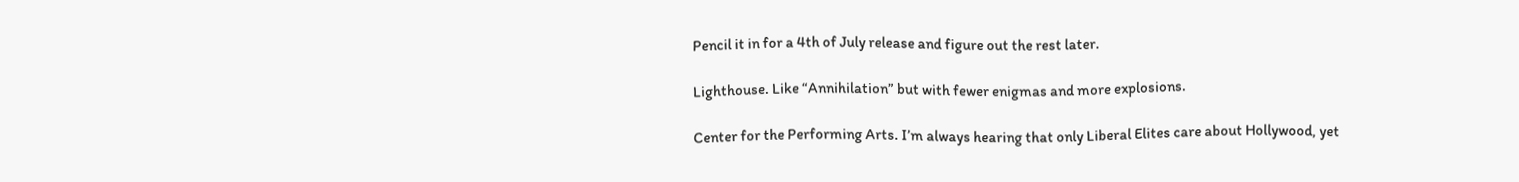Pencil it in for a 4th of July release and figure out the rest later.

Lighthouse. Like “Annihilation” but with fewer enigmas and more explosions.

Center for the Performing Arts. I’m always hearing that only Liberal Elites care about Hollywood, yet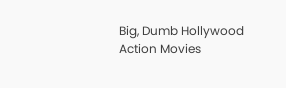Big, Dumb Hollywood Action Movies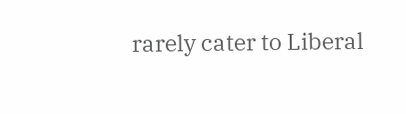rarely cater to Liberal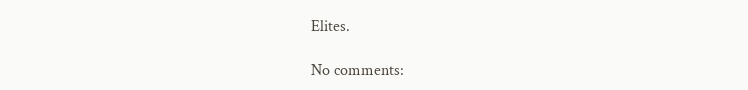Elites.

No comments: